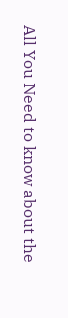All You Need to know about the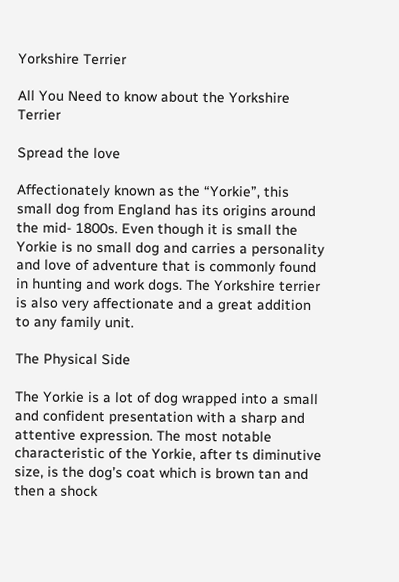Yorkshire Terrier

All You Need to know about the Yorkshire Terrier

Spread the love

Affectionately known as the “Yorkie”, this small dog from England has its origins around the mid- 1800s. Even though it is small the Yorkie is no small dog and carries a personality and love of adventure that is commonly found in hunting and work dogs. The Yorkshire terrier is also very affectionate and a great addition to any family unit.

The Physical Side

The Yorkie is a lot of dog wrapped into a small and confident presentation with a sharp and attentive expression. The most notable characteristic of the Yorkie, after ts diminutive size, is the dog’s coat which is brown tan and then a shock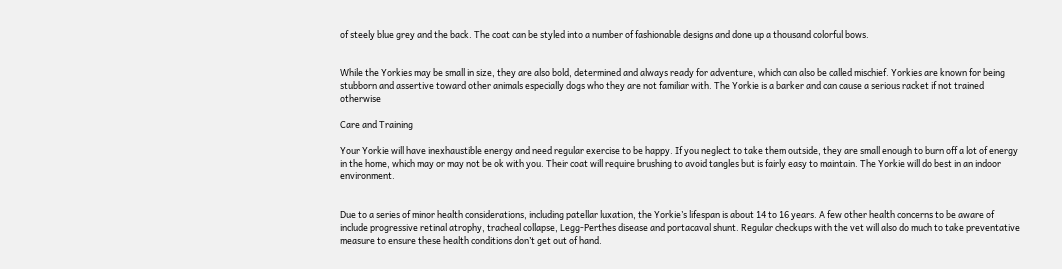of steely blue grey and the back. The coat can be styled into a number of fashionable designs and done up a thousand colorful bows.


While the Yorkies may be small in size, they are also bold, determined and always ready for adventure, which can also be called mischief. Yorkies are known for being stubborn and assertive toward other animals especially dogs who they are not familiar with. The Yorkie is a barker and can cause a serious racket if not trained otherwise

Care and Training

Your Yorkie will have inexhaustible energy and need regular exercise to be happy. If you neglect to take them outside, they are small enough to burn off a lot of energy in the home, which may or may not be ok with you. Their coat will require brushing to avoid tangles but is fairly easy to maintain. The Yorkie will do best in an indoor environment.


Due to a series of minor health considerations, including patellar luxation, the Yorkie’s lifespan is about 14 to 16 years. A few other health concerns to be aware of include progressive retinal atrophy, tracheal collapse, Legg-Perthes disease and portacaval shunt. Regular checkups with the vet will also do much to take preventative measure to ensure these health conditions don’t get out of hand.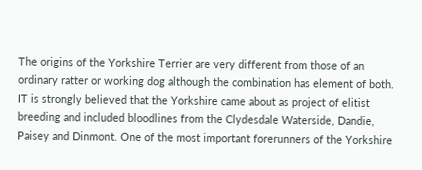The origins of the Yorkshire Terrier are very different from those of an ordinary ratter or working dog although the combination has element of both. IT is strongly believed that the Yorkshire came about as project of elitist breeding and included bloodlines from the Clydesdale Waterside, Dandie, Paisey and Dinmont. One of the most important forerunners of the Yorkshire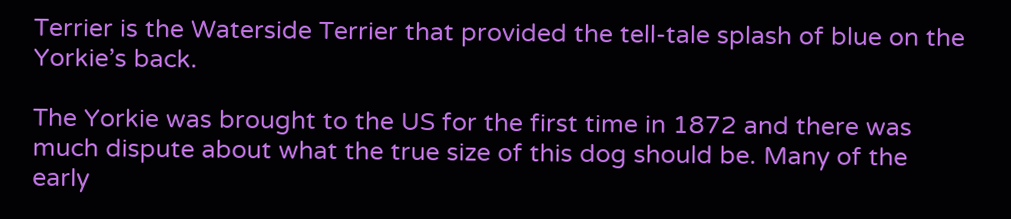Terrier is the Waterside Terrier that provided the tell-tale splash of blue on the Yorkie’s back.

The Yorkie was brought to the US for the first time in 1872 and there was much dispute about what the true size of this dog should be. Many of the early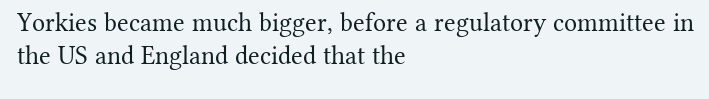Yorkies became much bigger, before a regulatory committee in the US and England decided that the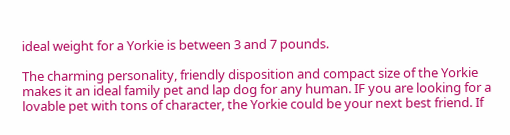ideal weight for a Yorkie is between 3 and 7 pounds.

The charming personality, friendly disposition and compact size of the Yorkie makes it an ideal family pet and lap dog for any human. IF you are looking for a lovable pet with tons of character, the Yorkie could be your next best friend. If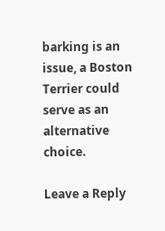barking is an issue, a Boston Terrier could serve as an alternative choice.

Leave a Reply